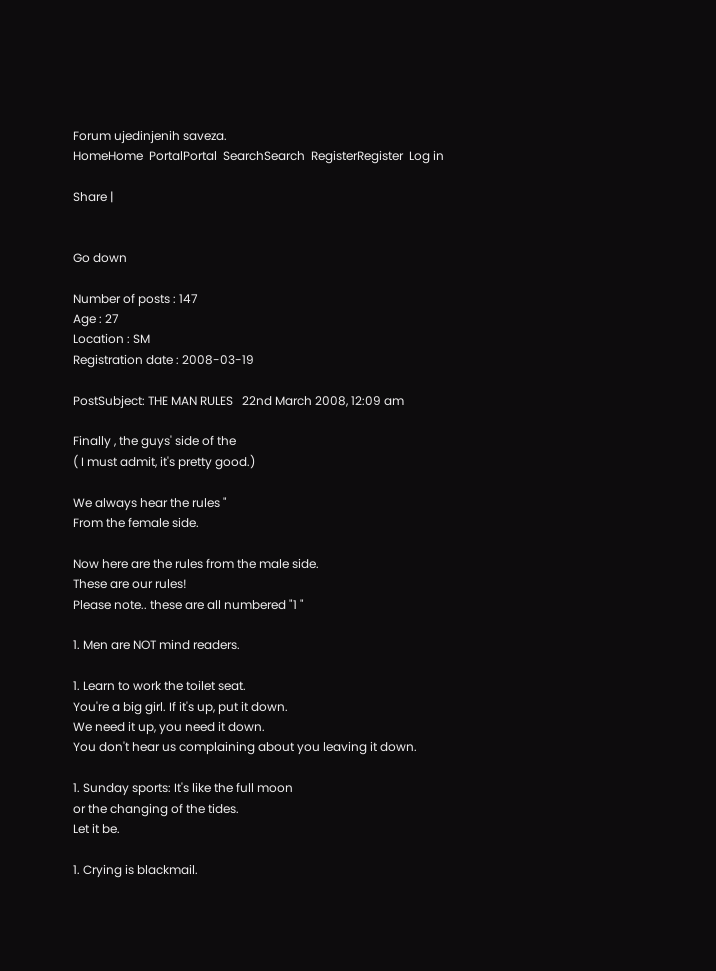Forum ujedinjenih saveza.
HomeHome  PortalPortal  SearchSearch  RegisterRegister  Log in

Share |


Go down

Number of posts : 147
Age : 27
Location : SM
Registration date : 2008-03-19

PostSubject: THE MAN RULES   22nd March 2008, 12:09 am

Finally , the guys' side of the
( I must admit, it's pretty good.)

We always hear the rules "
From the female side.

Now here are the rules from the male side.
These are our rules!
Please note.. these are all numbered "1 "

1. Men are NOT mind readers.

1. Learn to work the toilet seat.
You're a big girl. If it's up, put it down.
We need it up, you need it down.
You don't hear us complaining about you leaving it down.

1. Sunday sports: It's like the full moon
or the changing of the tides.
Let it be.

1. Crying is blackmail.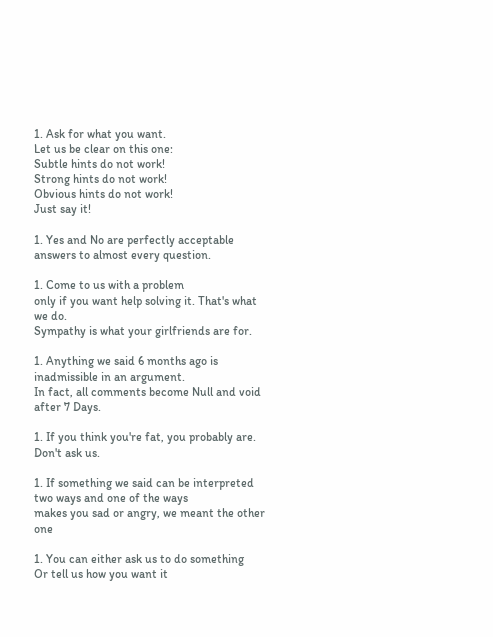1. Ask for what you want.
Let us be clear on this one:
Subtle hints do not work!
Strong hints do not work!
Obvious hints do not work!
Just say it!

1. Yes and No are perfectly acceptable answers to almost every question.

1. Come to us with a problem
only if you want help solving it. That's what we do.
Sympathy is what your girlfriends are for.

1. Anything we said 6 months ago is inadmissible in an argument.
In fact, all comments become Null and void after 7 Days.

1. If you think you're fat, you probably are.
Don't ask us.

1. If something we said can be interpreted two ways and one of the ways
makes you sad or angry, we meant the other one

1. You can either ask us to do something
Or tell us how you want it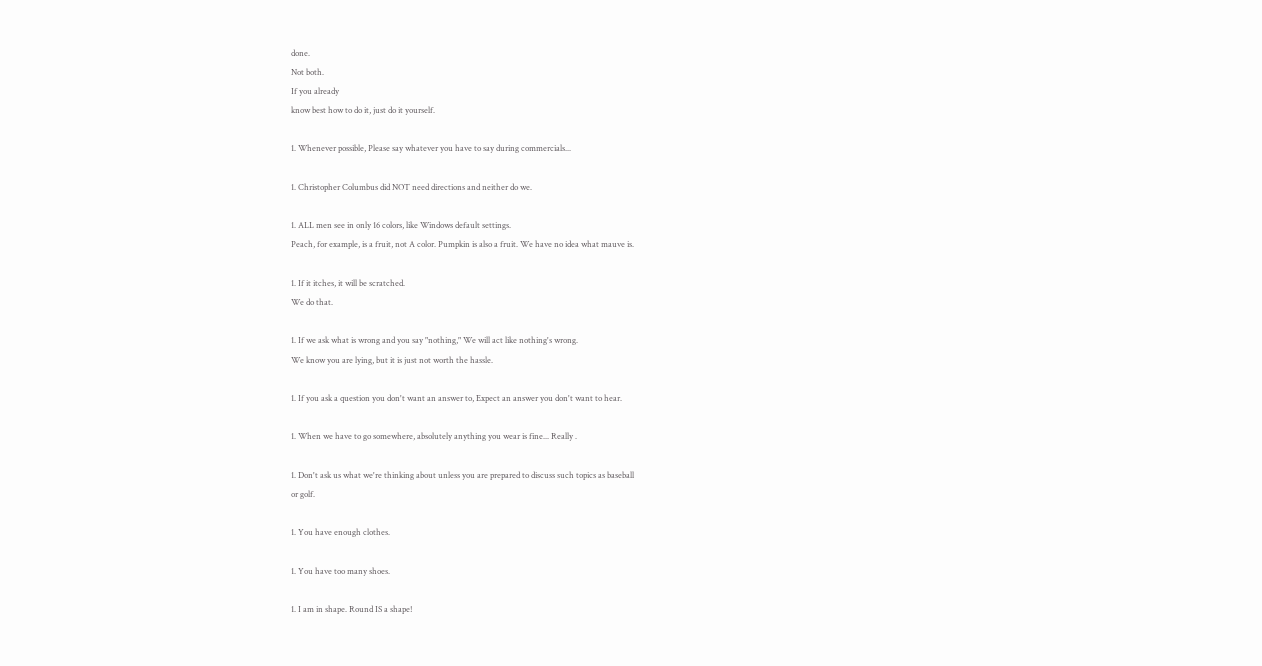done.
Not both.
If you already
know best how to do it, just do it yourself.

1. Whenever possible, Please say whatever you have to say during commercials...

1. Christopher Columbus did NOT need directions and neither do we.

1. ALL men see in only 16 colors, like Windows default settings.
Peach, for example, is a fruit, not A color. Pumpkin is also a fruit. We have no idea what mauve is.

1. If it itches, it will be scratched.
We do that.

1. If we ask what is wrong and you say "nothing," We will act like nothing's wrong.
We know you are lying, but it is just not worth the hassle.

1. If you ask a question you don't want an answer to, Expect an answer you don't want to hear.

1. When we have to go somewhere, absolutely anything you wear is fine... Really .

1. Don't ask us what we're thinking about unless you are prepared to discuss such topics as baseball
or golf.

1. You have enough clothes.

1. You have too many shoes.

1. I am in shape. Round IS a shape!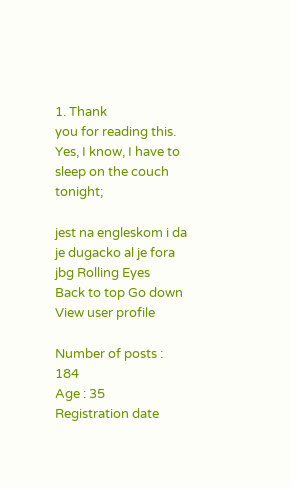1. Thank
you for reading this.
Yes, I know, I have to sleep on the couch tonight;

jest na engleskom i da je dugacko al je fora jbg Rolling Eyes
Back to top Go down
View user profile

Number of posts : 184
Age : 35
Registration date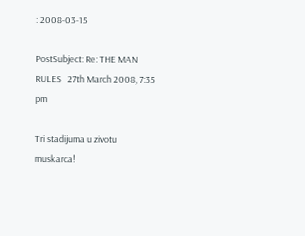: 2008-03-15

PostSubject: Re: THE MAN RULES   27th March 2008, 7:35 pm

Tri stadijuma u zivotu muskarca!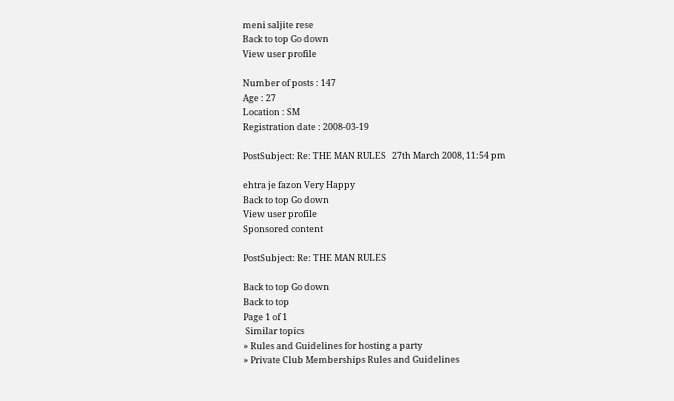meni saljite rese
Back to top Go down
View user profile

Number of posts : 147
Age : 27
Location : SM
Registration date : 2008-03-19

PostSubject: Re: THE MAN RULES   27th March 2008, 11:54 pm

ehtra je fazon Very Happy
Back to top Go down
View user profile
Sponsored content

PostSubject: Re: THE MAN RULES

Back to top Go down
Back to top
Page 1 of 1
 Similar topics
» Rules and Guidelines for hosting a party
» Private Club Memberships Rules and Guidelines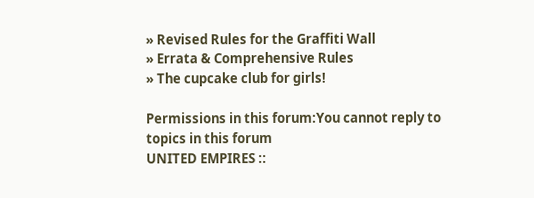» Revised Rules for the Graffiti Wall
» Errata & Comprehensive Rules
» The cupcake club for girls!

Permissions in this forum:You cannot reply to topics in this forum
UNITED EMPIRES ::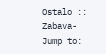Ostalo :: Zabava-
Jump to: